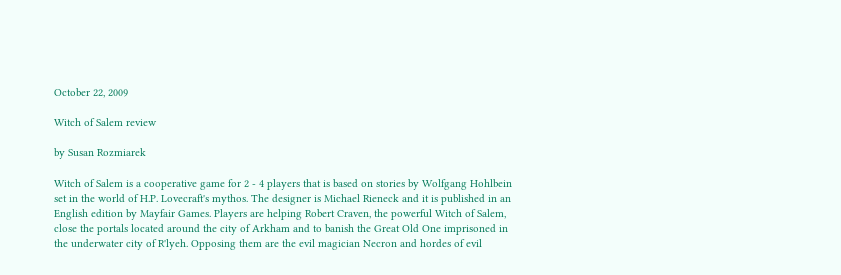October 22, 2009

Witch of Salem review

by Susan Rozmiarek

Witch of Salem is a cooperative game for 2 - 4 players that is based on stories by Wolfgang Hohlbein set in the world of H.P. Lovecraft's mythos. The designer is Michael Rieneck and it is published in an English edition by Mayfair Games. Players are helping Robert Craven, the powerful Witch of Salem, close the portals located around the city of Arkham and to banish the Great Old One imprisoned in the underwater city of R'lyeh. Opposing them are the evil magician Necron and hordes of evil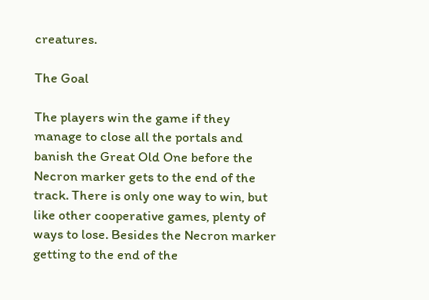creatures.

The Goal

The players win the game if they manage to close all the portals and banish the Great Old One before the Necron marker gets to the end of the track. There is only one way to win, but like other cooperative games, plenty of ways to lose. Besides the Necron marker getting to the end of the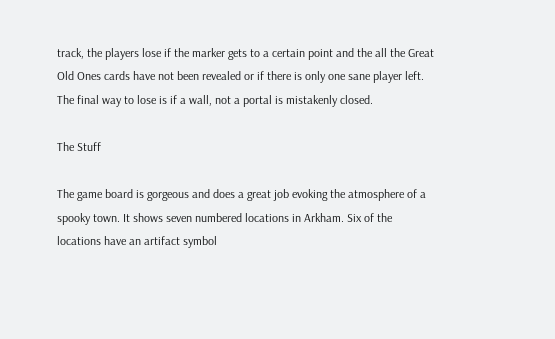track, the players lose if the marker gets to a certain point and the all the Great Old Ones cards have not been revealed or if there is only one sane player left. The final way to lose is if a wall, not a portal is mistakenly closed.

The Stuff

The game board is gorgeous and does a great job evoking the atmosphere of a spooky town. It shows seven numbered locations in Arkham. Six of the locations have an artifact symbol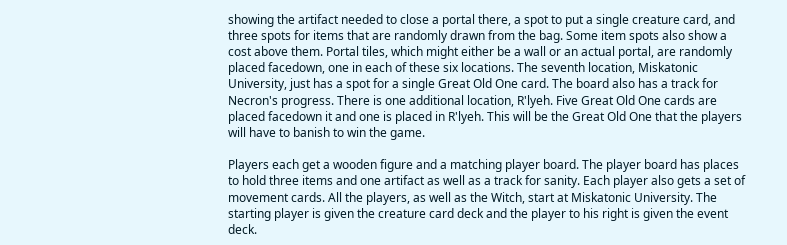showing the artifact needed to close a portal there, a spot to put a single creature card, and three spots for items that are randomly drawn from the bag. Some item spots also show a cost above them. Portal tiles, which might either be a wall or an actual portal, are randomly placed facedown, one in each of these six locations. The seventh location, Miskatonic University, just has a spot for a single Great Old One card. The board also has a track for Necron's progress. There is one additional location, R'lyeh. Five Great Old One cards are placed facedown it and one is placed in R'lyeh. This will be the Great Old One that the players will have to banish to win the game.

Players each get a wooden figure and a matching player board. The player board has places to hold three items and one artifact as well as a track for sanity. Each player also gets a set of movement cards. All the players, as well as the Witch, start at Miskatonic University. The starting player is given the creature card deck and the player to his right is given the event deck.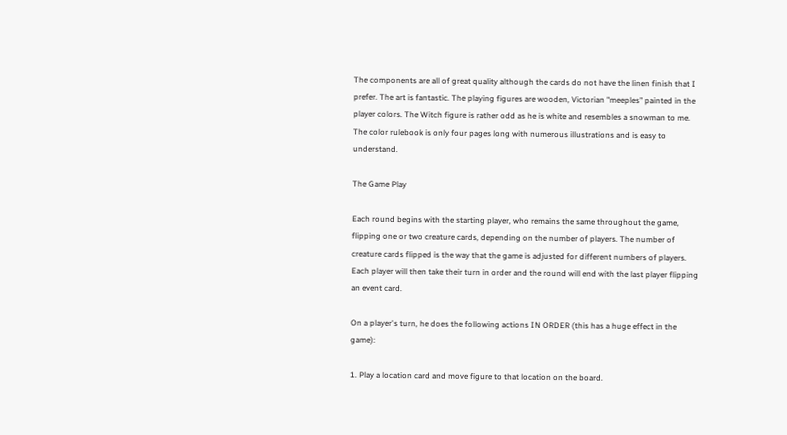The components are all of great quality although the cards do not have the linen finish that I prefer. The art is fantastic. The playing figures are wooden, Victorian "meeples" painted in the player colors. The Witch figure is rather odd as he is white and resembles a snowman to me. The color rulebook is only four pages long with numerous illustrations and is easy to understand.

The Game Play

Each round begins with the starting player, who remains the same throughout the game, flipping one or two creature cards, depending on the number of players. The number of creature cards flipped is the way that the game is adjusted for different numbers of players. Each player will then take their turn in order and the round will end with the last player flipping an event card.

On a player's turn, he does the following actions IN ORDER (this has a huge effect in the game):

1. Play a location card and move figure to that location on the board.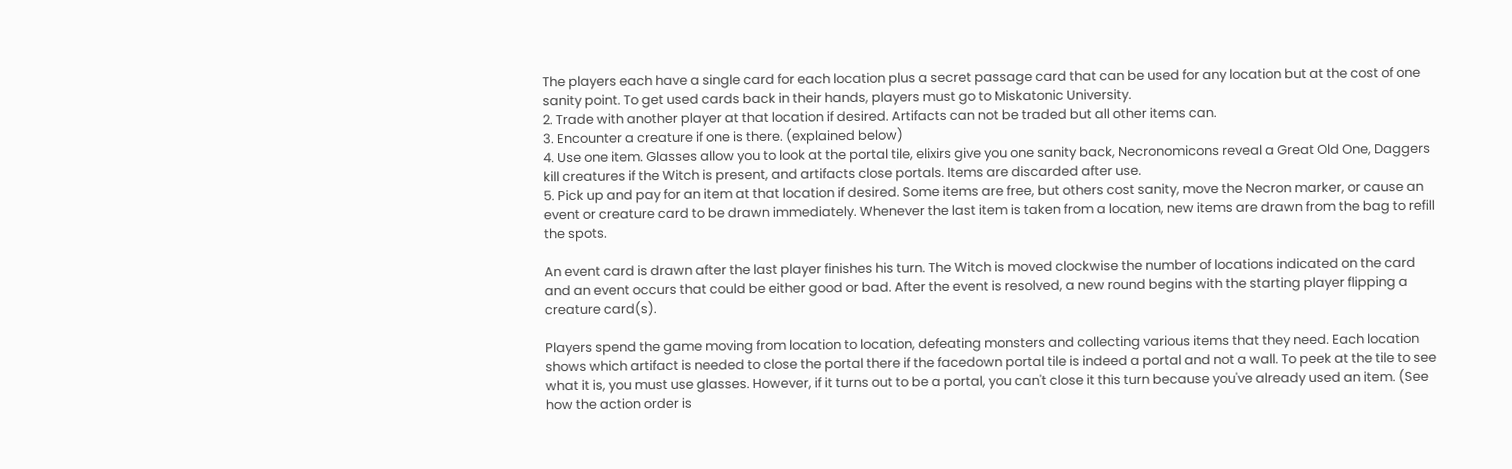The players each have a single card for each location plus a secret passage card that can be used for any location but at the cost of one sanity point. To get used cards back in their hands, players must go to Miskatonic University.
2. Trade with another player at that location if desired. Artifacts can not be traded but all other items can.
3. Encounter a creature if one is there. (explained below)
4. Use one item. Glasses allow you to look at the portal tile, elixirs give you one sanity back, Necronomicons reveal a Great Old One, Daggers kill creatures if the Witch is present, and artifacts close portals. Items are discarded after use.
5. Pick up and pay for an item at that location if desired. Some items are free, but others cost sanity, move the Necron marker, or cause an event or creature card to be drawn immediately. Whenever the last item is taken from a location, new items are drawn from the bag to refill the spots.

An event card is drawn after the last player finishes his turn. The Witch is moved clockwise the number of locations indicated on the card and an event occurs that could be either good or bad. After the event is resolved, a new round begins with the starting player flipping a creature card(s).

Players spend the game moving from location to location, defeating monsters and collecting various items that they need. Each location shows which artifact is needed to close the portal there if the facedown portal tile is indeed a portal and not a wall. To peek at the tile to see what it is, you must use glasses. However, if it turns out to be a portal, you can't close it this turn because you've already used an item. (See how the action order is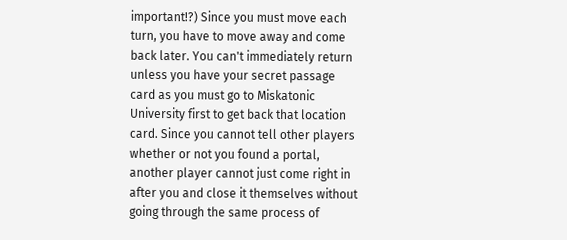important!?) Since you must move each turn, you have to move away and come back later. You can't immediately return unless you have your secret passage card as you must go to Miskatonic University first to get back that location card. Since you cannot tell other players whether or not you found a portal, another player cannot just come right in after you and close it themselves without going through the same process of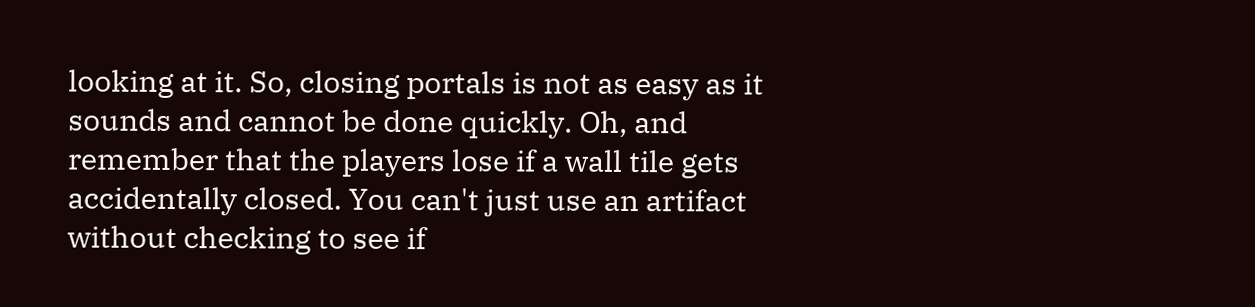looking at it. So, closing portals is not as easy as it sounds and cannot be done quickly. Oh, and remember that the players lose if a wall tile gets accidentally closed. You can't just use an artifact without checking to see if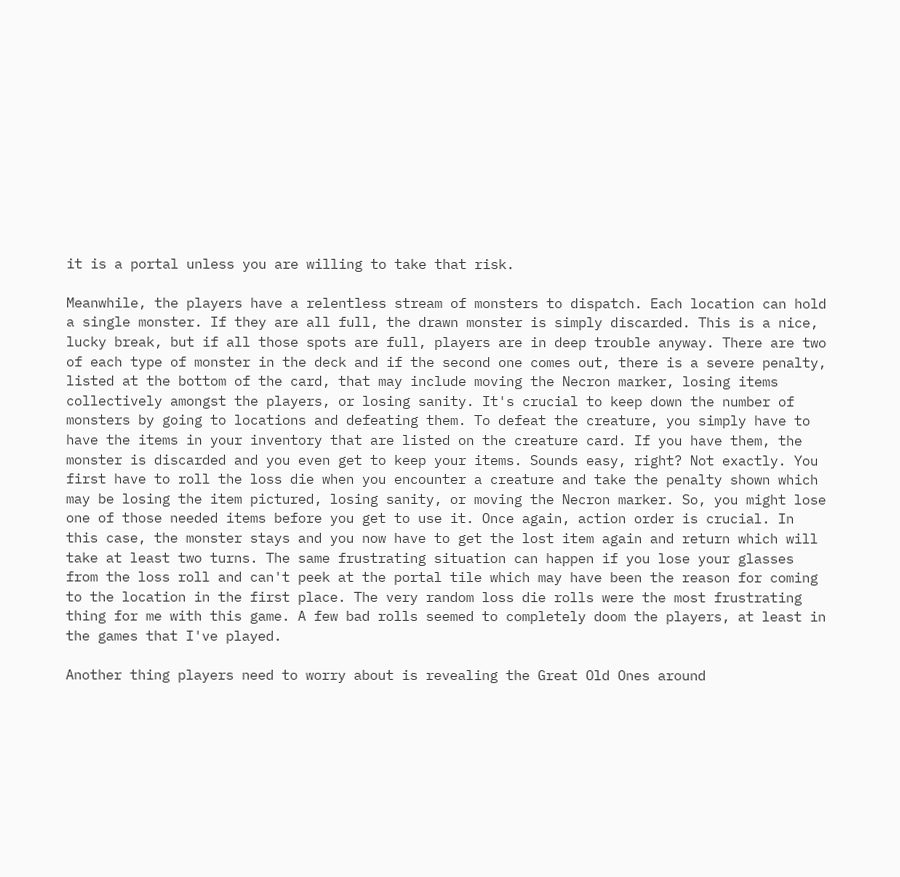it is a portal unless you are willing to take that risk.

Meanwhile, the players have a relentless stream of monsters to dispatch. Each location can hold a single monster. If they are all full, the drawn monster is simply discarded. This is a nice, lucky break, but if all those spots are full, players are in deep trouble anyway. There are two of each type of monster in the deck and if the second one comes out, there is a severe penalty, listed at the bottom of the card, that may include moving the Necron marker, losing items collectively amongst the players, or losing sanity. It's crucial to keep down the number of monsters by going to locations and defeating them. To defeat the creature, you simply have to have the items in your inventory that are listed on the creature card. If you have them, the monster is discarded and you even get to keep your items. Sounds easy, right? Not exactly. You first have to roll the loss die when you encounter a creature and take the penalty shown which may be losing the item pictured, losing sanity, or moving the Necron marker. So, you might lose one of those needed items before you get to use it. Once again, action order is crucial. In this case, the monster stays and you now have to get the lost item again and return which will take at least two turns. The same frustrating situation can happen if you lose your glasses from the loss roll and can't peek at the portal tile which may have been the reason for coming to the location in the first place. The very random loss die rolls were the most frustrating thing for me with this game. A few bad rolls seemed to completely doom the players, at least in the games that I've played.

Another thing players need to worry about is revealing the Great Old Ones around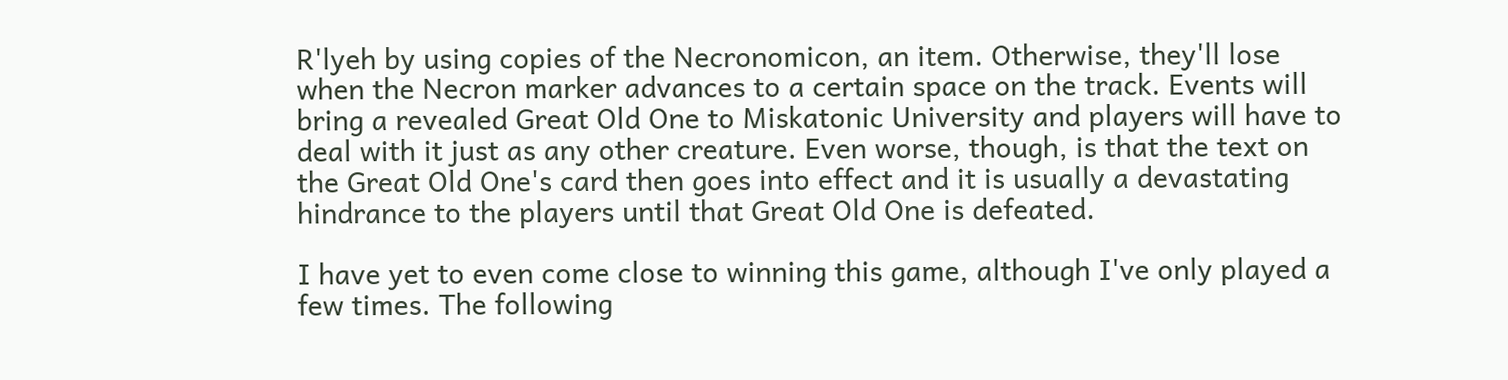R'lyeh by using copies of the Necronomicon, an item. Otherwise, they'll lose when the Necron marker advances to a certain space on the track. Events will bring a revealed Great Old One to Miskatonic University and players will have to deal with it just as any other creature. Even worse, though, is that the text on the Great Old One's card then goes into effect and it is usually a devastating hindrance to the players until that Great Old One is defeated.

I have yet to even come close to winning this game, although I've only played a few times. The following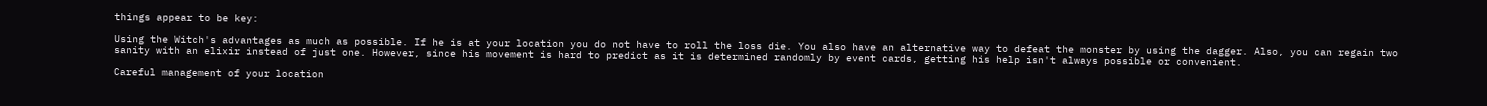things appear to be key:

Using the Witch's advantages as much as possible. If he is at your location you do not have to roll the loss die. You also have an alternative way to defeat the monster by using the dagger. Also, you can regain two sanity with an elixir instead of just one. However, since his movement is hard to predict as it is determined randomly by event cards, getting his help isn't always possible or convenient.

Careful management of your location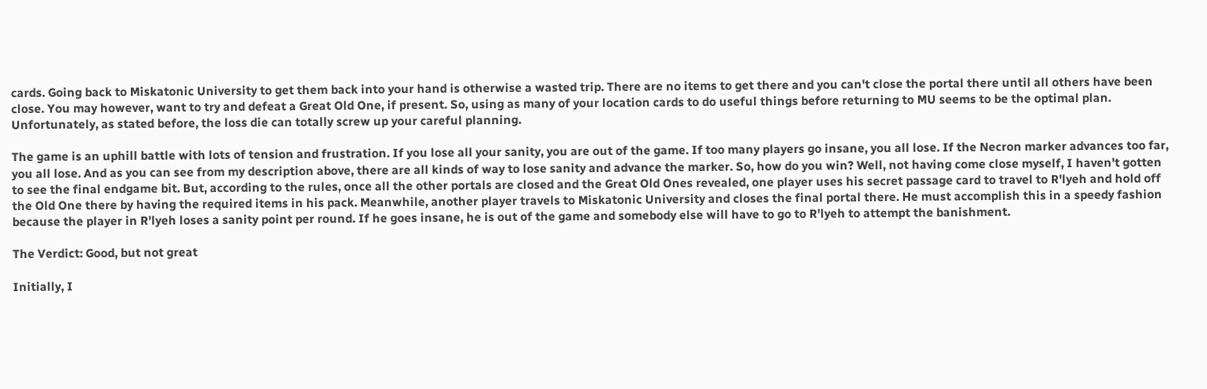cards. Going back to Miskatonic University to get them back into your hand is otherwise a wasted trip. There are no items to get there and you can't close the portal there until all others have been close. You may however, want to try and defeat a Great Old One, if present. So, using as many of your location cards to do useful things before returning to MU seems to be the optimal plan. Unfortunately, as stated before, the loss die can totally screw up your careful planning.

The game is an uphill battle with lots of tension and frustration. If you lose all your sanity, you are out of the game. If too many players go insane, you all lose. If the Necron marker advances too far, you all lose. And as you can see from my description above, there are all kinds of way to lose sanity and advance the marker. So, how do you win? Well, not having come close myself, I haven't gotten to see the final endgame bit. But, according to the rules, once all the other portals are closed and the Great Old Ones revealed, one player uses his secret passage card to travel to R'lyeh and hold off the Old One there by having the required items in his pack. Meanwhile, another player travels to Miskatonic University and closes the final portal there. He must accomplish this in a speedy fashion because the player in R'lyeh loses a sanity point per round. If he goes insane, he is out of the game and somebody else will have to go to R'lyeh to attempt the banishment.

The Verdict: Good, but not great

Initially, I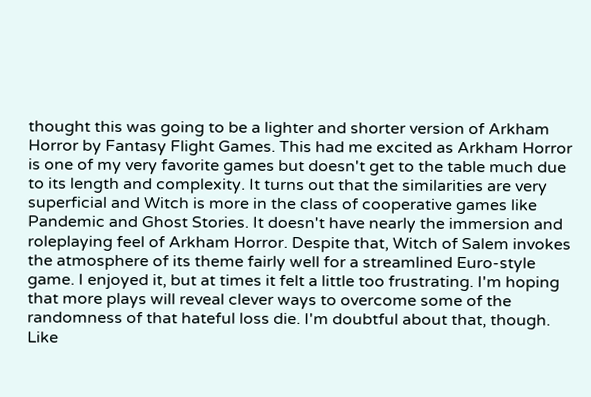thought this was going to be a lighter and shorter version of Arkham Horror by Fantasy Flight Games. This had me excited as Arkham Horror is one of my very favorite games but doesn't get to the table much due to its length and complexity. It turns out that the similarities are very superficial and Witch is more in the class of cooperative games like Pandemic and Ghost Stories. It doesn't have nearly the immersion and roleplaying feel of Arkham Horror. Despite that, Witch of Salem invokes the atmosphere of its theme fairly well for a streamlined Euro-style game. I enjoyed it, but at times it felt a little too frustrating. I'm hoping that more plays will reveal clever ways to overcome some of the randomness of that hateful loss die. I'm doubtful about that, though. Like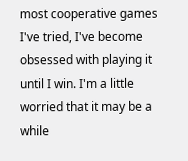most cooperative games I've tried, I've become obsessed with playing it until I win. I'm a little worried that it may be a while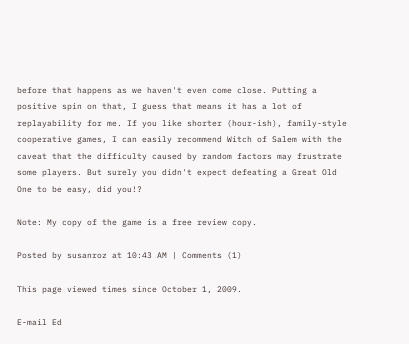before that happens as we haven't even come close. Putting a positive spin on that, I guess that means it has a lot of replayability for me. If you like shorter (hour-ish), family-style cooperative games, I can easily recommend Witch of Salem with the caveat that the difficulty caused by random factors may frustrate some players. But surely you didn't expect defeating a Great Old One to be easy, did you!?

Note: My copy of the game is a free review copy.

Posted by susanroz at 10:43 AM | Comments (1)

This page viewed times since October 1, 2009.

E-mail Ed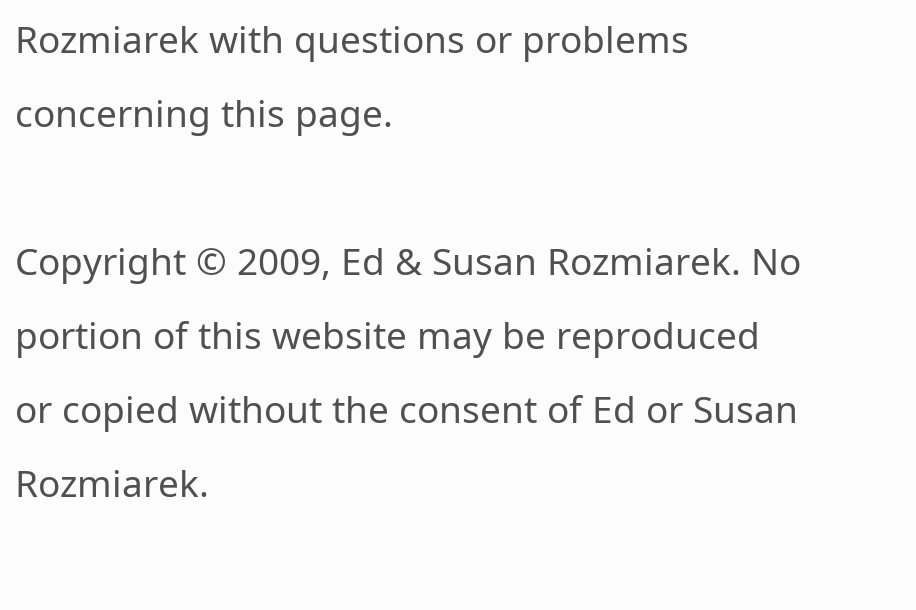Rozmiarek with questions or problems concerning this page.

Copyright © 2009, Ed & Susan Rozmiarek. No portion of this website may be reproduced or copied without the consent of Ed or Susan Rozmiarek.